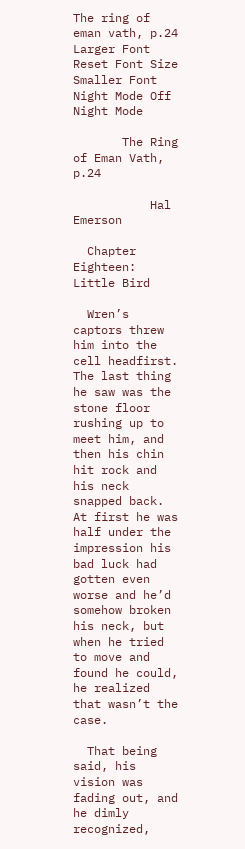The ring of eman vath, p.24
Larger Font   Reset Font Size   Smaller Font       Night Mode Off   Night Mode

       The Ring of Eman Vath, p.24

           Hal Emerson

  Chapter Eighteen: Little Bird

  Wren’s captors threw him into the cell headfirst. The last thing he saw was the stone floor rushing up to meet him, and then his chin hit rock and his neck snapped back. At first he was half under the impression his bad luck had gotten even worse and he’d somehow broken his neck, but when he tried to move and found he could, he realized that wasn’t the case.

  That being said, his vision was fading out, and he dimly recognized,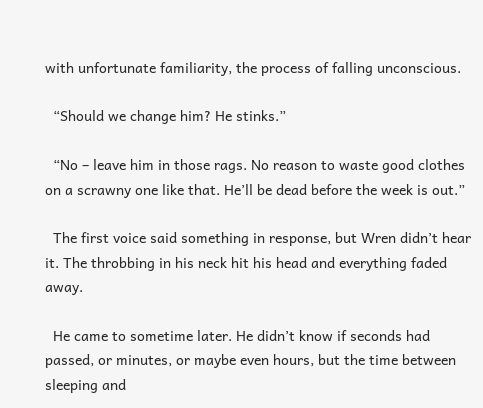with unfortunate familiarity, the process of falling unconscious.

  “Should we change him? He stinks.”

  “No – leave him in those rags. No reason to waste good clothes on a scrawny one like that. He’ll be dead before the week is out.”

  The first voice said something in response, but Wren didn’t hear it. The throbbing in his neck hit his head and everything faded away.

  He came to sometime later. He didn’t know if seconds had passed, or minutes, or maybe even hours, but the time between sleeping and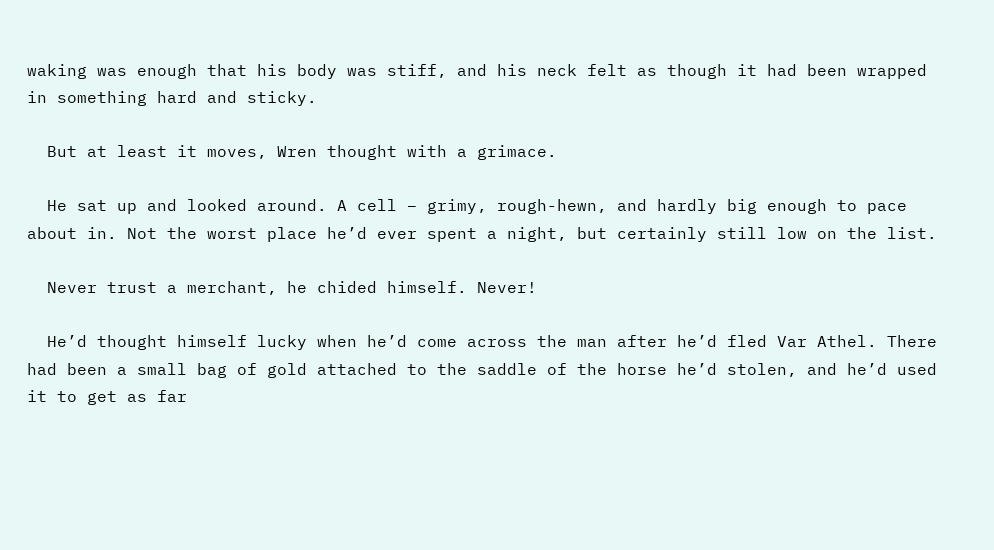waking was enough that his body was stiff, and his neck felt as though it had been wrapped in something hard and sticky.

  But at least it moves, Wren thought with a grimace.

  He sat up and looked around. A cell – grimy, rough-hewn, and hardly big enough to pace about in. Not the worst place he’d ever spent a night, but certainly still low on the list.

  Never trust a merchant, he chided himself. Never!

  He’d thought himself lucky when he’d come across the man after he’d fled Var Athel. There had been a small bag of gold attached to the saddle of the horse he’d stolen, and he’d used it to get as far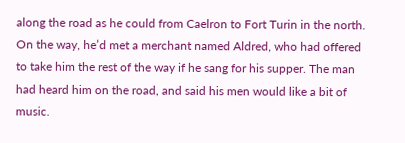along the road as he could from Caelron to Fort Turin in the north. On the way, he’d met a merchant named Aldred, who had offered to take him the rest of the way if he sang for his supper. The man had heard him on the road, and said his men would like a bit of music.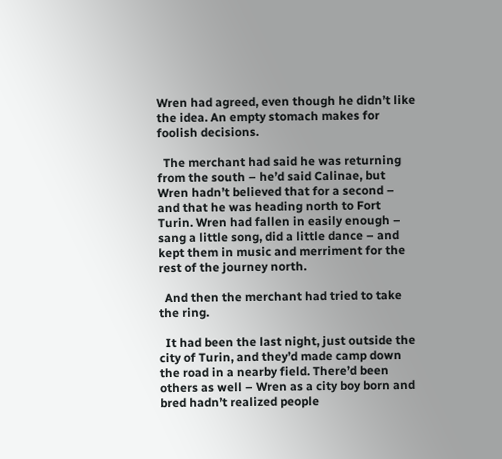Wren had agreed, even though he didn’t like the idea. An empty stomach makes for foolish decisions.

  The merchant had said he was returning from the south – he’d said Calinae, but Wren hadn’t believed that for a second – and that he was heading north to Fort Turin. Wren had fallen in easily enough – sang a little song, did a little dance – and kept them in music and merriment for the rest of the journey north.

  And then the merchant had tried to take the ring.

  It had been the last night, just outside the city of Turin, and they’d made camp down the road in a nearby field. There’d been others as well – Wren as a city boy born and bred hadn’t realized people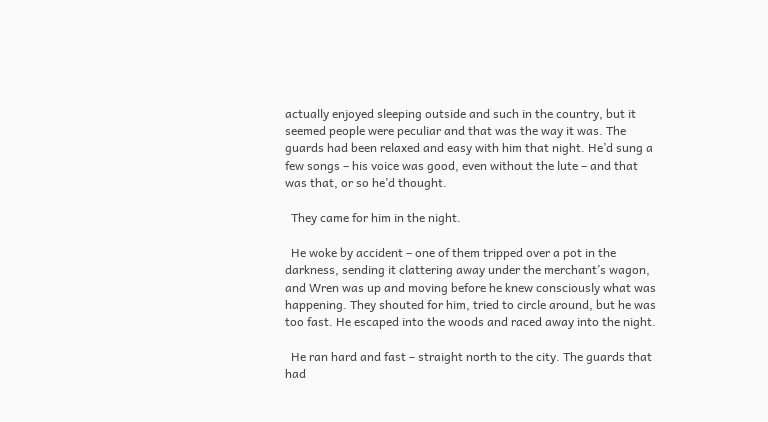actually enjoyed sleeping outside and such in the country, but it seemed people were peculiar and that was the way it was. The guards had been relaxed and easy with him that night. He’d sung a few songs – his voice was good, even without the lute – and that was that, or so he’d thought.

  They came for him in the night.

  He woke by accident – one of them tripped over a pot in the darkness, sending it clattering away under the merchant’s wagon, and Wren was up and moving before he knew consciously what was happening. They shouted for him, tried to circle around, but he was too fast. He escaped into the woods and raced away into the night.

  He ran hard and fast – straight north to the city. The guards that had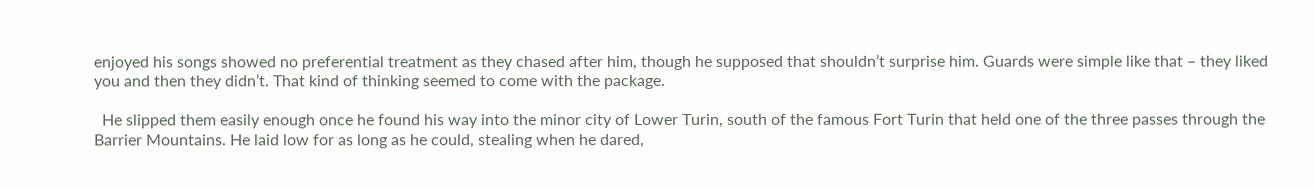enjoyed his songs showed no preferential treatment as they chased after him, though he supposed that shouldn’t surprise him. Guards were simple like that – they liked you and then they didn’t. That kind of thinking seemed to come with the package.

  He slipped them easily enough once he found his way into the minor city of Lower Turin, south of the famous Fort Turin that held one of the three passes through the Barrier Mountains. He laid low for as long as he could, stealing when he dared,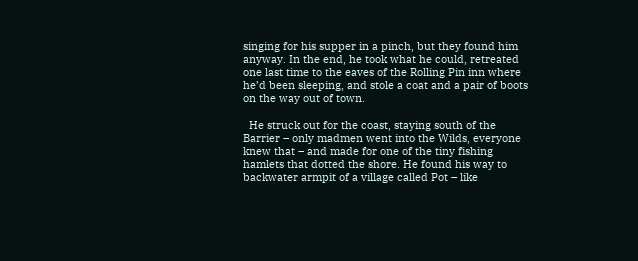singing for his supper in a pinch, but they found him anyway. In the end, he took what he could, retreated one last time to the eaves of the Rolling Pin inn where he’d been sleeping, and stole a coat and a pair of boots on the way out of town.

  He struck out for the coast, staying south of the Barrier – only madmen went into the Wilds, everyone knew that – and made for one of the tiny fishing hamlets that dotted the shore. He found his way to backwater armpit of a village called Pot – like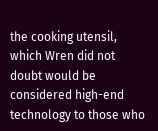the cooking utensil, which Wren did not doubt would be considered high-end technology to those who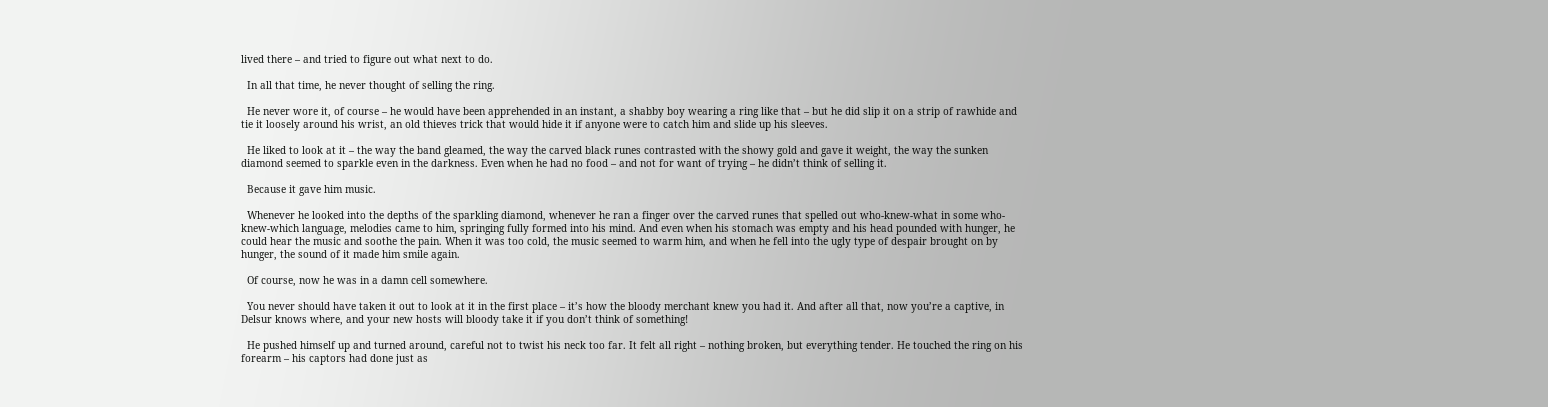lived there – and tried to figure out what next to do.

  In all that time, he never thought of selling the ring.

  He never wore it, of course – he would have been apprehended in an instant, a shabby boy wearing a ring like that – but he did slip it on a strip of rawhide and tie it loosely around his wrist, an old thieves trick that would hide it if anyone were to catch him and slide up his sleeves.

  He liked to look at it – the way the band gleamed, the way the carved black runes contrasted with the showy gold and gave it weight, the way the sunken diamond seemed to sparkle even in the darkness. Even when he had no food – and not for want of trying – he didn’t think of selling it.

  Because it gave him music.

  Whenever he looked into the depths of the sparkling diamond, whenever he ran a finger over the carved runes that spelled out who-knew-what in some who-knew-which language, melodies came to him, springing fully formed into his mind. And even when his stomach was empty and his head pounded with hunger, he could hear the music and soothe the pain. When it was too cold, the music seemed to warm him, and when he fell into the ugly type of despair brought on by hunger, the sound of it made him smile again.

  Of course, now he was in a damn cell somewhere.

  You never should have taken it out to look at it in the first place – it’s how the bloody merchant knew you had it. And after all that, now you’re a captive, in Delsur knows where, and your new hosts will bloody take it if you don’t think of something!

  He pushed himself up and turned around, careful not to twist his neck too far. It felt all right – nothing broken, but everything tender. He touched the ring on his forearm – his captors had done just as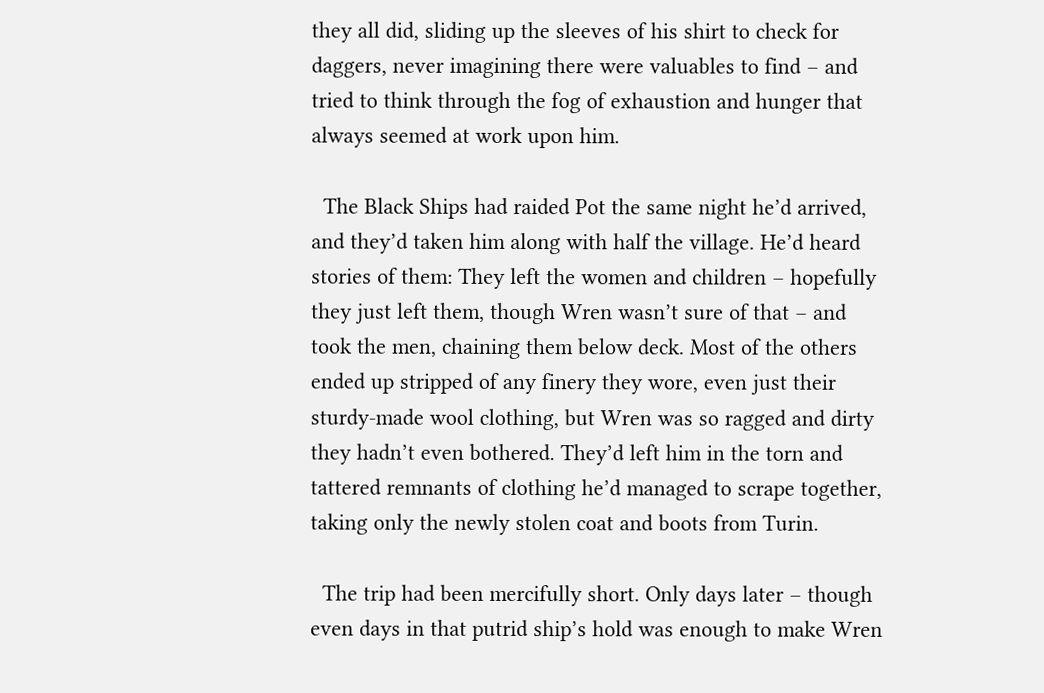they all did, sliding up the sleeves of his shirt to check for daggers, never imagining there were valuables to find – and tried to think through the fog of exhaustion and hunger that always seemed at work upon him.

  The Black Ships had raided Pot the same night he’d arrived, and they’d taken him along with half the village. He’d heard stories of them: They left the women and children – hopefully they just left them, though Wren wasn’t sure of that – and took the men, chaining them below deck. Most of the others ended up stripped of any finery they wore, even just their sturdy-made wool clothing, but Wren was so ragged and dirty they hadn’t even bothered. They’d left him in the torn and tattered remnants of clothing he’d managed to scrape together, taking only the newly stolen coat and boots from Turin.

  The trip had been mercifully short. Only days later – though even days in that putrid ship’s hold was enough to make Wren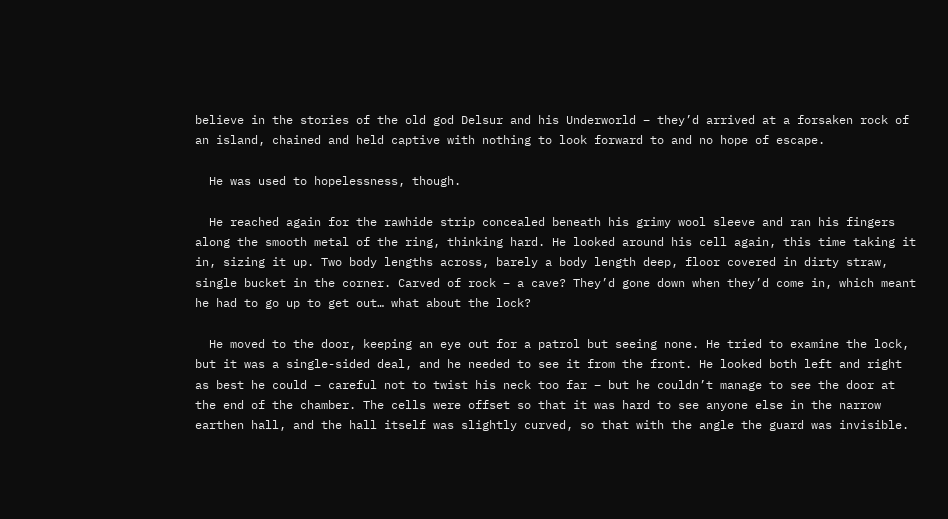believe in the stories of the old god Delsur and his Underworld – they’d arrived at a forsaken rock of an island, chained and held captive with nothing to look forward to and no hope of escape.

  He was used to hopelessness, though.

  He reached again for the rawhide strip concealed beneath his grimy wool sleeve and ran his fingers along the smooth metal of the ring, thinking hard. He looked around his cell again, this time taking it in, sizing it up. Two body lengths across, barely a body length deep, floor covered in dirty straw, single bucket in the corner. Carved of rock – a cave? They’d gone down when they’d come in, which meant he had to go up to get out… what about the lock?

  He moved to the door, keeping an eye out for a patrol but seeing none. He tried to examine the lock, but it was a single-sided deal, and he needed to see it from the front. He looked both left and right as best he could – careful not to twist his neck too far – but he couldn’t manage to see the door at the end of the chamber. The cells were offset so that it was hard to see anyone else in the narrow earthen hall, and the hall itself was slightly curved, so that with the angle the guard was invisible.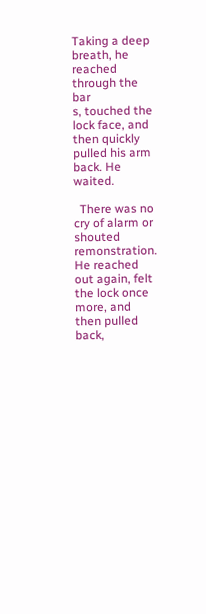Taking a deep breath, he reached through the bar
s, touched the lock face, and then quickly pulled his arm back. He waited.

  There was no cry of alarm or shouted remonstration. He reached out again, felt the lock once more, and then pulled back,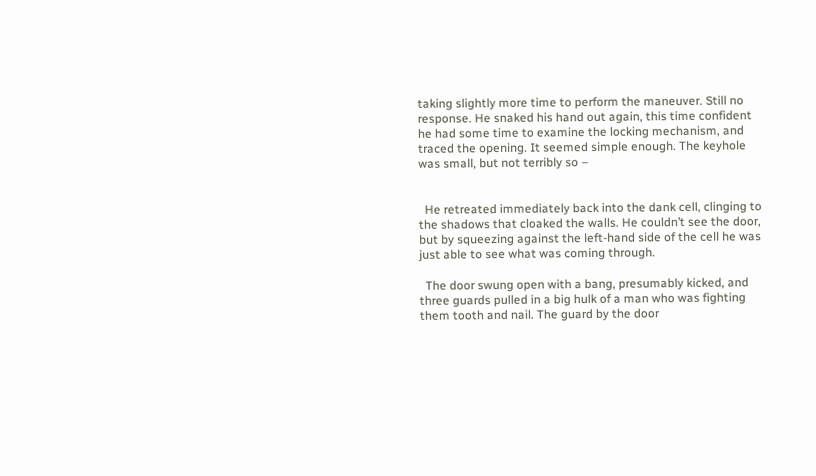taking slightly more time to perform the maneuver. Still no response. He snaked his hand out again, this time confident he had some time to examine the locking mechanism, and traced the opening. It seemed simple enough. The keyhole was small, but not terribly so –


  He retreated immediately back into the dank cell, clinging to the shadows that cloaked the walls. He couldn’t see the door, but by squeezing against the left-hand side of the cell he was just able to see what was coming through.

  The door swung open with a bang, presumably kicked, and three guards pulled in a big hulk of a man who was fighting them tooth and nail. The guard by the door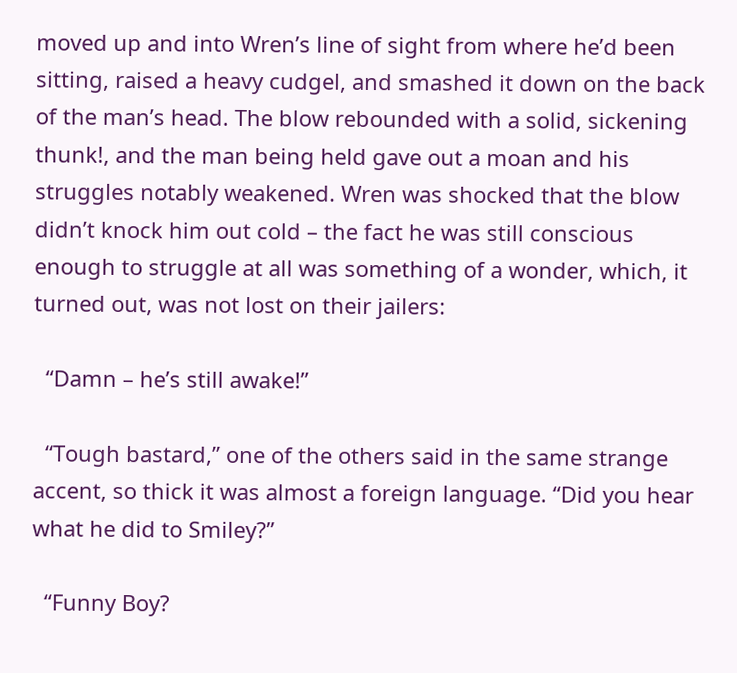moved up and into Wren’s line of sight from where he’d been sitting, raised a heavy cudgel, and smashed it down on the back of the man’s head. The blow rebounded with a solid, sickening thunk!, and the man being held gave out a moan and his struggles notably weakened. Wren was shocked that the blow didn’t knock him out cold – the fact he was still conscious enough to struggle at all was something of a wonder, which, it turned out, was not lost on their jailers:

  “Damn – he’s still awake!”

  “Tough bastard,” one of the others said in the same strange accent, so thick it was almost a foreign language. “Did you hear what he did to Smiley?”

  “Funny Boy?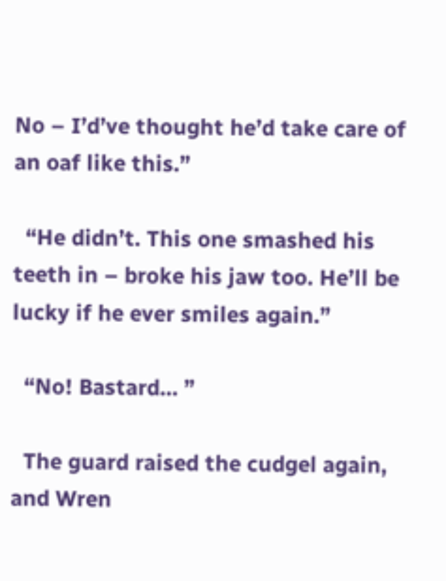No – I’d’ve thought he’d take care of an oaf like this.”

  “He didn’t. This one smashed his teeth in – broke his jaw too. He’ll be lucky if he ever smiles again.”

  “No! Bastard… ”

  The guard raised the cudgel again, and Wren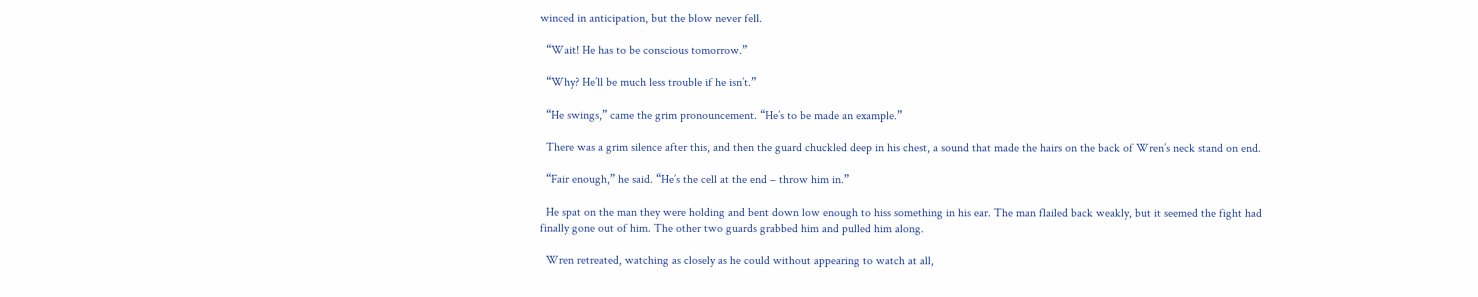winced in anticipation, but the blow never fell.

  “Wait! He has to be conscious tomorrow.”

  “Why? He’ll be much less trouble if he isn’t.”

  “He swings,” came the grim pronouncement. “He’s to be made an example.”

  There was a grim silence after this, and then the guard chuckled deep in his chest, a sound that made the hairs on the back of Wren’s neck stand on end.

  “Fair enough,” he said. “He’s the cell at the end – throw him in.”

  He spat on the man they were holding and bent down low enough to hiss something in his ear. The man flailed back weakly, but it seemed the fight had finally gone out of him. The other two guards grabbed him and pulled him along.

  Wren retreated, watching as closely as he could without appearing to watch at all,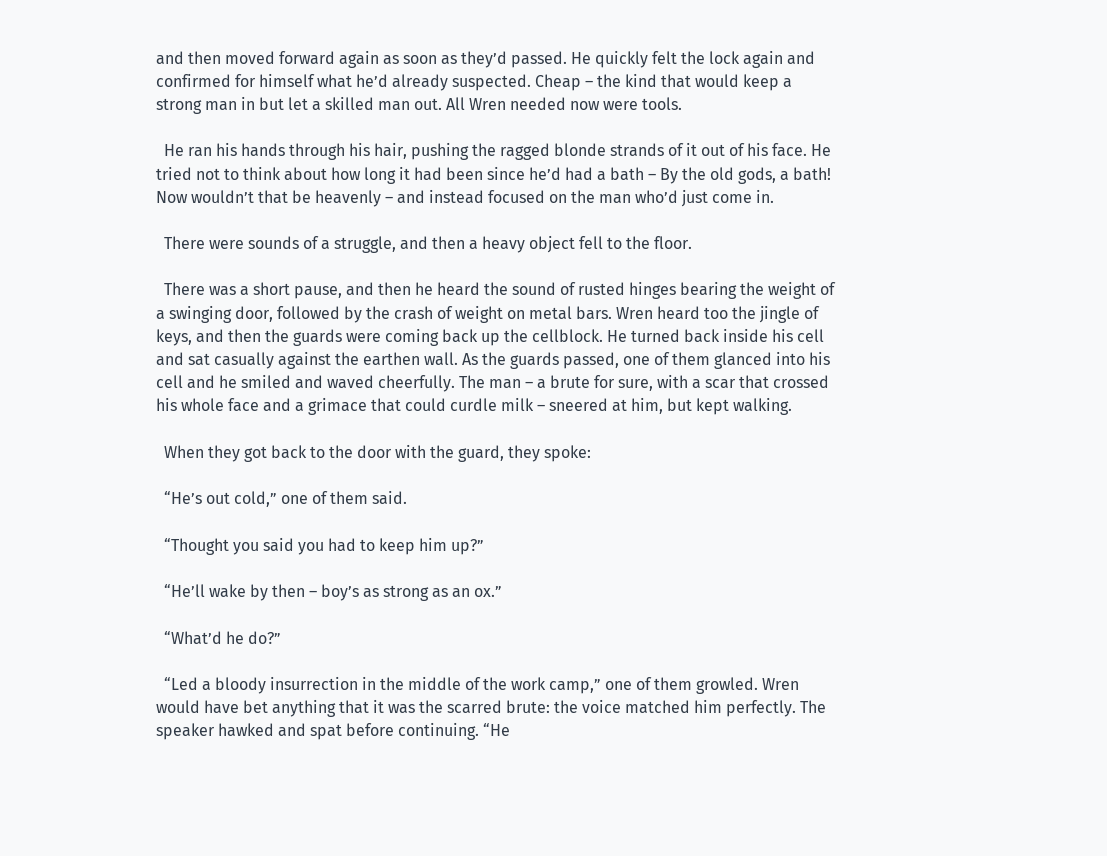and then moved forward again as soon as they’d passed. He quickly felt the lock again and confirmed for himself what he’d already suspected. Cheap – the kind that would keep a strong man in but let a skilled man out. All Wren needed now were tools.

  He ran his hands through his hair, pushing the ragged blonde strands of it out of his face. He tried not to think about how long it had been since he’d had a bath – By the old gods, a bath! Now wouldn’t that be heavenly – and instead focused on the man who’d just come in.

  There were sounds of a struggle, and then a heavy object fell to the floor.

  There was a short pause, and then he heard the sound of rusted hinges bearing the weight of a swinging door, followed by the crash of weight on metal bars. Wren heard too the jingle of keys, and then the guards were coming back up the cellblock. He turned back inside his cell and sat casually against the earthen wall. As the guards passed, one of them glanced into his cell and he smiled and waved cheerfully. The man – a brute for sure, with a scar that crossed his whole face and a grimace that could curdle milk – sneered at him, but kept walking.

  When they got back to the door with the guard, they spoke:

  “He’s out cold,” one of them said.

  “Thought you said you had to keep him up?”

  “He’ll wake by then – boy’s as strong as an ox.”

  “What’d he do?”

  “Led a bloody insurrection in the middle of the work camp,” one of them growled. Wren would have bet anything that it was the scarred brute: the voice matched him perfectly. The speaker hawked and spat before continuing. “He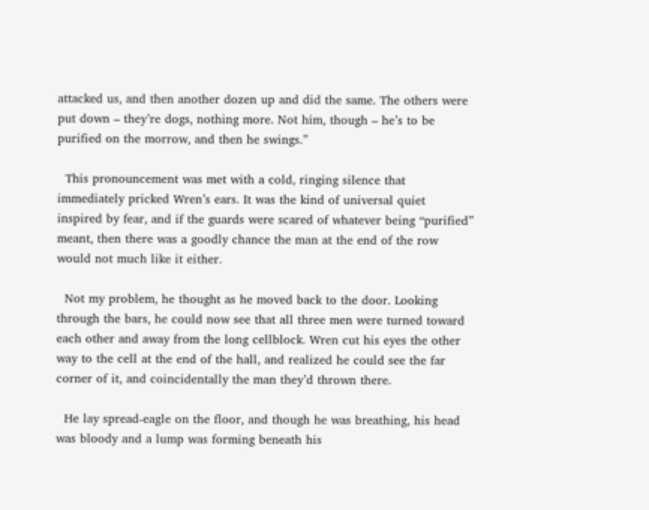attacked us, and then another dozen up and did the same. The others were put down – they’re dogs, nothing more. Not him, though – he’s to be purified on the morrow, and then he swings.”

  This pronouncement was met with a cold, ringing silence that immediately pricked Wren’s ears. It was the kind of universal quiet inspired by fear, and if the guards were scared of whatever being “purified” meant, then there was a goodly chance the man at the end of the row would not much like it either.

  Not my problem, he thought as he moved back to the door. Looking through the bars, he could now see that all three men were turned toward each other and away from the long cellblock. Wren cut his eyes the other way to the cell at the end of the hall, and realized he could see the far corner of it, and coincidentally the man they’d thrown there.

  He lay spread-eagle on the floor, and though he was breathing, his head was bloody and a lump was forming beneath his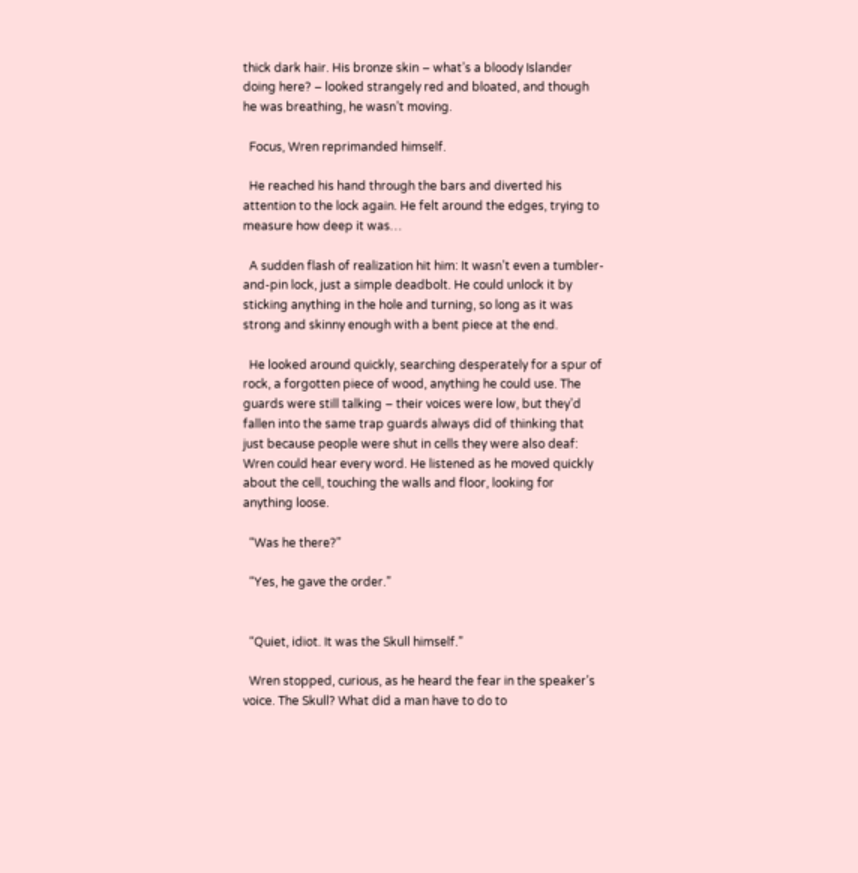thick dark hair. His bronze skin – what’s a bloody Islander doing here? – looked strangely red and bloated, and though he was breathing, he wasn’t moving.

  Focus, Wren reprimanded himself.

  He reached his hand through the bars and diverted his attention to the lock again. He felt around the edges, trying to measure how deep it was…

  A sudden flash of realization hit him: It wasn’t even a tumbler-and-pin lock, just a simple deadbolt. He could unlock it by sticking anything in the hole and turning, so long as it was strong and skinny enough with a bent piece at the end.

  He looked around quickly, searching desperately for a spur of rock, a forgotten piece of wood, anything he could use. The guards were still talking – their voices were low, but they’d fallen into the same trap guards always did of thinking that just because people were shut in cells they were also deaf: Wren could hear every word. He listened as he moved quickly about the cell, touching the walls and floor, looking for anything loose.

  “Was he there?”

  “Yes, he gave the order.”


  “Quiet, idiot. It was the Skull himself.”

  Wren stopped, curious, as he heard the fear in the speaker’s voice. The Skull? What did a man have to do to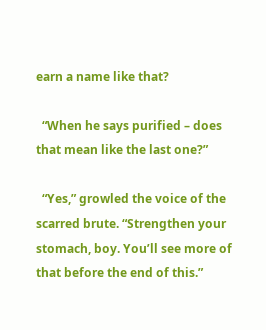earn a name like that?

  “When he says purified – does that mean like the last one?”

  “Yes,” growled the voice of the scarred brute. “Strengthen your stomach, boy. You’ll see more of that before the end of this.”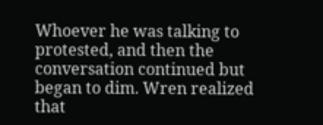Whoever he was talking to protested, and then the conversation continued but began to dim. Wren realized that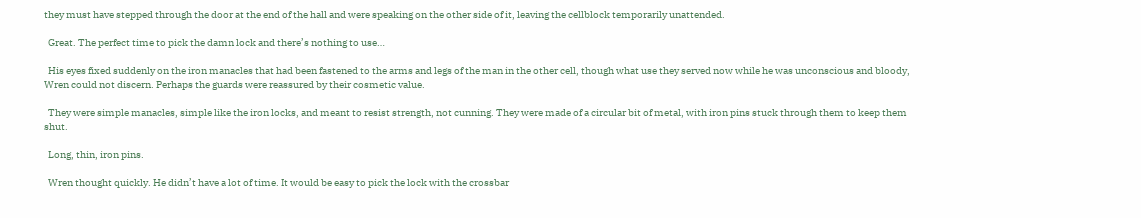they must have stepped through the door at the end of the hall and were speaking on the other side of it, leaving the cellblock temporarily unattended.

  Great. The perfect time to pick the damn lock and there’s nothing to use…

  His eyes fixed suddenly on the iron manacles that had been fastened to the arms and legs of the man in the other cell, though what use they served now while he was unconscious and bloody, Wren could not discern. Perhaps the guards were reassured by their cosmetic value.

  They were simple manacles, simple like the iron locks, and meant to resist strength, not cunning. They were made of a circular bit of metal, with iron pins stuck through them to keep them shut.

  Long, thin, iron pins.

  Wren thought quickly. He didn’t have a lot of time. It would be easy to pick the lock with the crossbar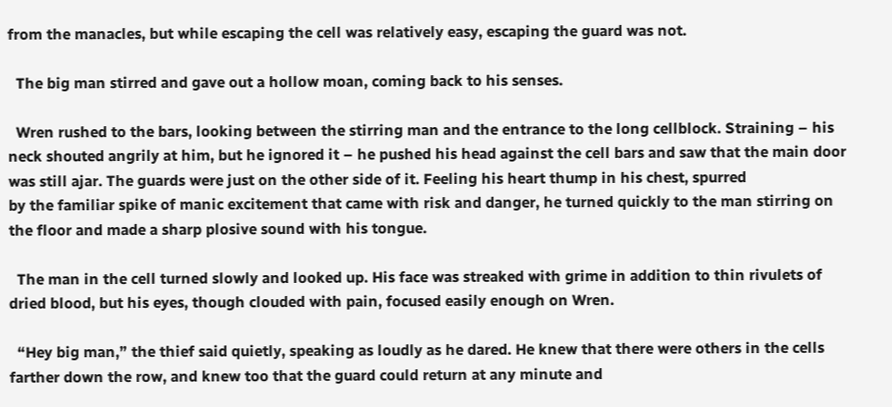from the manacles, but while escaping the cell was relatively easy, escaping the guard was not.

  The big man stirred and gave out a hollow moan, coming back to his senses.

  Wren rushed to the bars, looking between the stirring man and the entrance to the long cellblock. Straining – his neck shouted angrily at him, but he ignored it – he pushed his head against the cell bars and saw that the main door was still ajar. The guards were just on the other side of it. Feeling his heart thump in his chest, spurred
by the familiar spike of manic excitement that came with risk and danger, he turned quickly to the man stirring on the floor and made a sharp plosive sound with his tongue.

  The man in the cell turned slowly and looked up. His face was streaked with grime in addition to thin rivulets of dried blood, but his eyes, though clouded with pain, focused easily enough on Wren.

  “Hey big man,” the thief said quietly, speaking as loudly as he dared. He knew that there were others in the cells farther down the row, and knew too that the guard could return at any minute and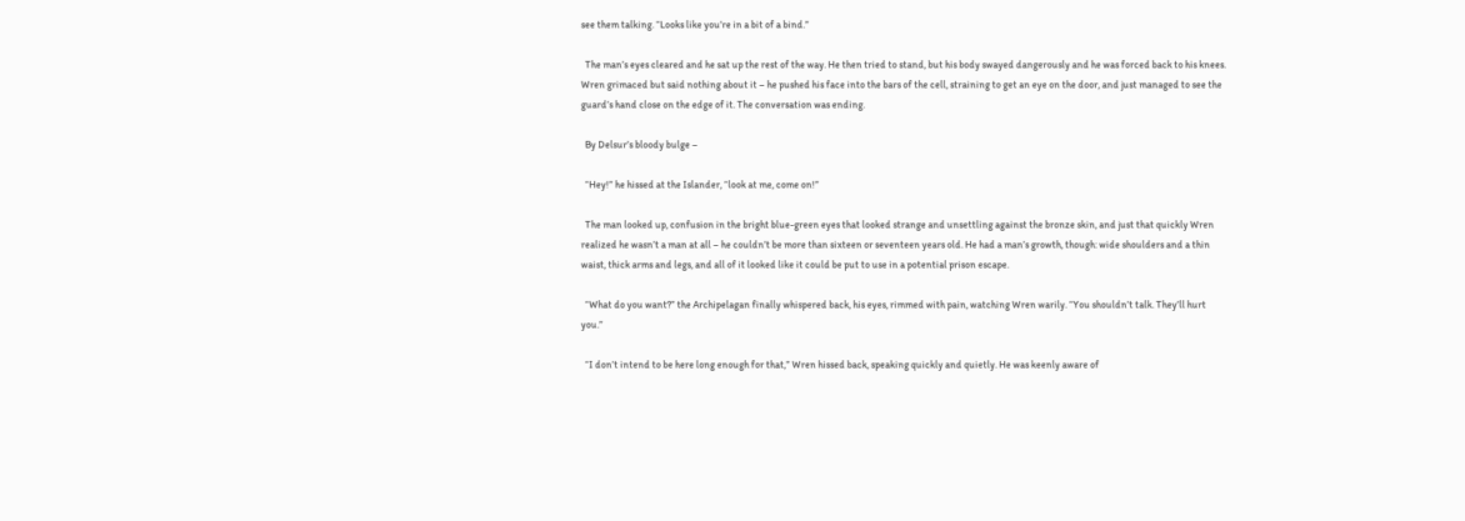see them talking. “Looks like you’re in a bit of a bind.”

  The man’s eyes cleared and he sat up the rest of the way. He then tried to stand, but his body swayed dangerously and he was forced back to his knees. Wren grimaced but said nothing about it – he pushed his face into the bars of the cell, straining to get an eye on the door, and just managed to see the guard’s hand close on the edge of it. The conversation was ending.

  By Delsur’s bloody bulge –

  “Hey!” he hissed at the Islander, “look at me, come on!”

  The man looked up, confusion in the bright blue-green eyes that looked strange and unsettling against the bronze skin, and just that quickly Wren realized he wasn’t a man at all – he couldn’t be more than sixteen or seventeen years old. He had a man’s growth, though: wide shoulders and a thin waist, thick arms and legs, and all of it looked like it could be put to use in a potential prison escape.

  “What do you want?” the Archipelagan finally whispered back, his eyes, rimmed with pain, watching Wren warily. “You shouldn’t talk. They’ll hurt you.”

  “I don’t intend to be here long enough for that,” Wren hissed back, speaking quickly and quietly. He was keenly aware of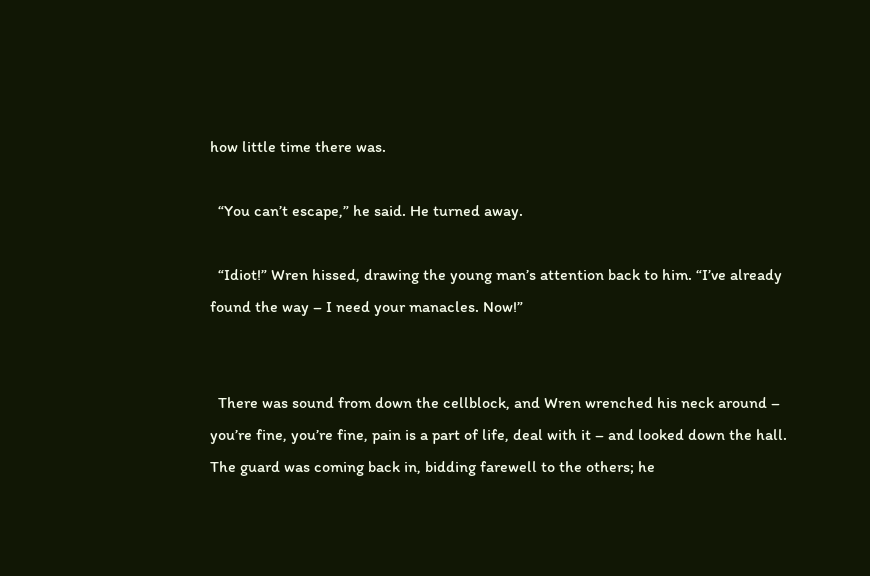how little time there was.

  “You can’t escape,” he said. He turned away.

  “Idiot!” Wren hissed, drawing the young man’s attention back to him. “I’ve already found the way – I need your manacles. Now!”


  There was sound from down the cellblock, and Wren wrenched his neck around – you’re fine, you’re fine, pain is a part of life, deal with it – and looked down the hall. The guard was coming back in, bidding farewell to the others; he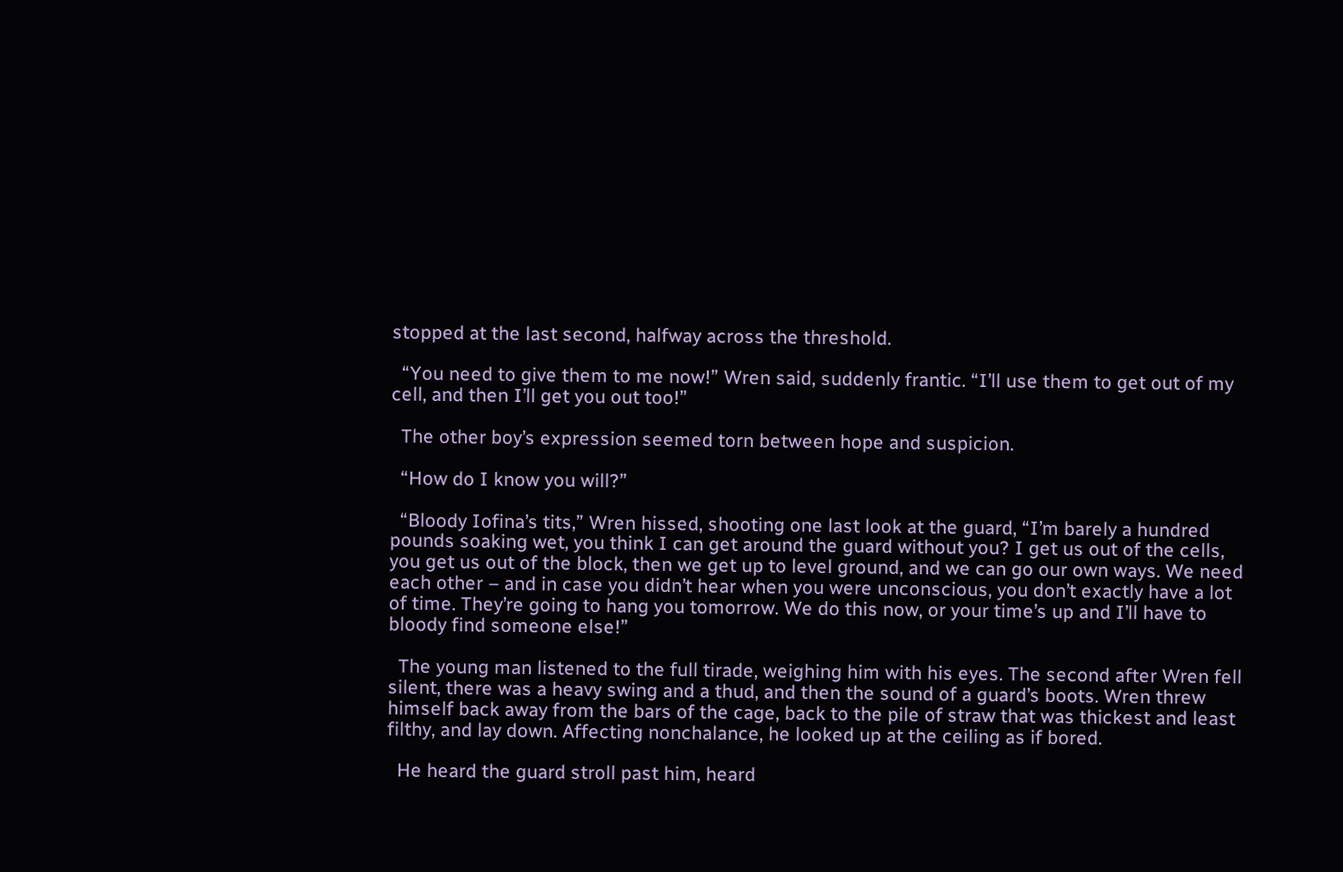stopped at the last second, halfway across the threshold.

  “You need to give them to me now!” Wren said, suddenly frantic. “I’ll use them to get out of my cell, and then I’ll get you out too!”

  The other boy’s expression seemed torn between hope and suspicion.

  “How do I know you will?”

  “Bloody Iofina’s tits,” Wren hissed, shooting one last look at the guard, “I’m barely a hundred pounds soaking wet, you think I can get around the guard without you? I get us out of the cells, you get us out of the block, then we get up to level ground, and we can go our own ways. We need each other – and in case you didn’t hear when you were unconscious, you don’t exactly have a lot of time. They’re going to hang you tomorrow. We do this now, or your time’s up and I’ll have to bloody find someone else!”

  The young man listened to the full tirade, weighing him with his eyes. The second after Wren fell silent, there was a heavy swing and a thud, and then the sound of a guard’s boots. Wren threw himself back away from the bars of the cage, back to the pile of straw that was thickest and least filthy, and lay down. Affecting nonchalance, he looked up at the ceiling as if bored.

  He heard the guard stroll past him, heard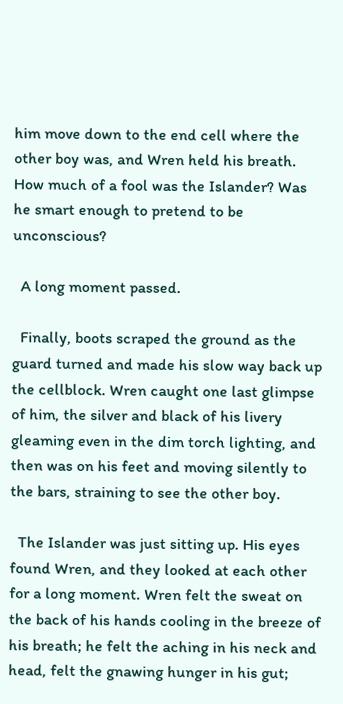him move down to the end cell where the other boy was, and Wren held his breath. How much of a fool was the Islander? Was he smart enough to pretend to be unconscious?

  A long moment passed.

  Finally, boots scraped the ground as the guard turned and made his slow way back up the cellblock. Wren caught one last glimpse of him, the silver and black of his livery gleaming even in the dim torch lighting, and then was on his feet and moving silently to the bars, straining to see the other boy.

  The Islander was just sitting up. His eyes found Wren, and they looked at each other for a long moment. Wren felt the sweat on the back of his hands cooling in the breeze of his breath; he felt the aching in his neck and head, felt the gnawing hunger in his gut;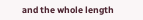and the whole length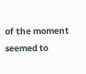of the moment seemed to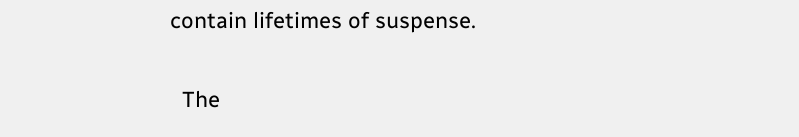contain lifetimes of suspense.

  The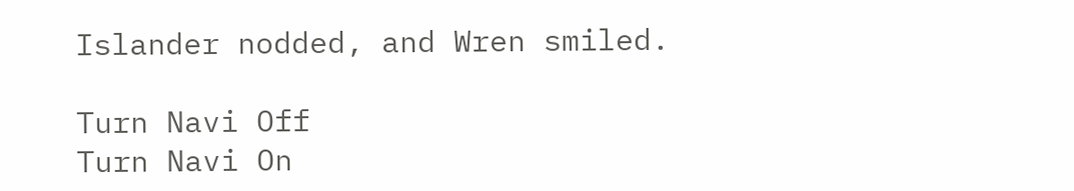Islander nodded, and Wren smiled.

Turn Navi Off
Turn Navi On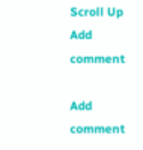Scroll Up
Add comment

Add comment